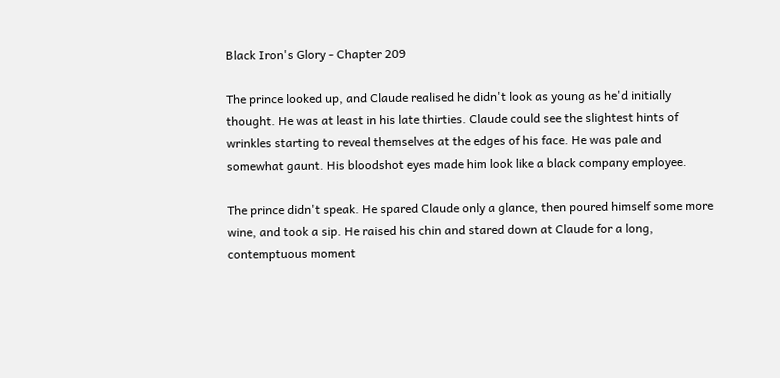Black Iron's Glory - Chapter 209

The prince looked up, and Claude realised he didn't look as young as he'd initially thought. He was at least in his late thirties. Claude could see the slightest hints of wrinkles starting to reveal themselves at the edges of his face. He was pale and somewhat gaunt. His bloodshot eyes made him look like a black company employee.

The prince didn't speak. He spared Claude only a glance, then poured himself some more wine, and took a sip. He raised his chin and stared down at Claude for a long, contemptuous moment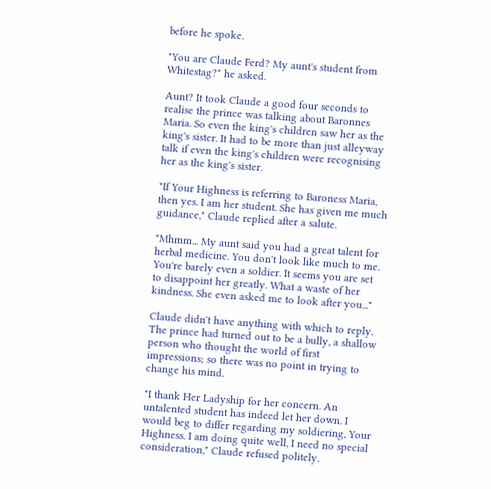before he spoke.

"You are Claude Ferd? My aunt's student from Whitestag?" he asked.

Aunt? It took Claude a good four seconds to realise the prince was talking about Baronnes Maria. So even the king's children saw her as the king's sister. It had to be more than just alleyway talk if even the king's children were recognising her as the king's sister.

"If Your Highness is referring to Baroness Maria, then yes. I am her student. She has given me much guidance," Claude replied after a salute.

"Mhmm... My aunt said you had a great talent for herbal medicine. You don't look like much to me. You're barely even a soldier. It seems you are set to disappoint her greatly. What a waste of her kindness. She even asked me to look after you..."

Claude didn't have anything with which to reply. The prince had turned out to be a bully, a shallow person who thought the world of first impressions; so there was no point in trying to change his mind.

"I thank Her Ladyship for her concern. An untalented student has indeed let her down. I would beg to differ regarding my soldiering, Your Highness. I am doing quite well, I need no special consideration," Claude refused politely.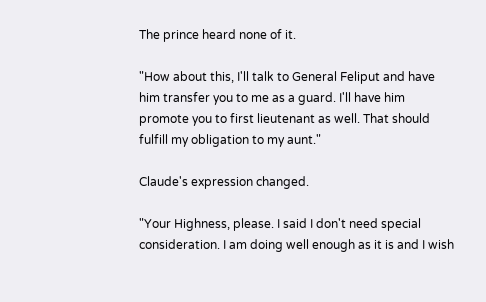The prince heard none of it.

"How about this, I'll talk to General Feliput and have him transfer you to me as a guard. I'll have him promote you to first lieutenant as well. That should fulfill my obligation to my aunt."

Claude's expression changed.

"Your Highness, please. I said I don't need special consideration. I am doing well enough as it is and I wish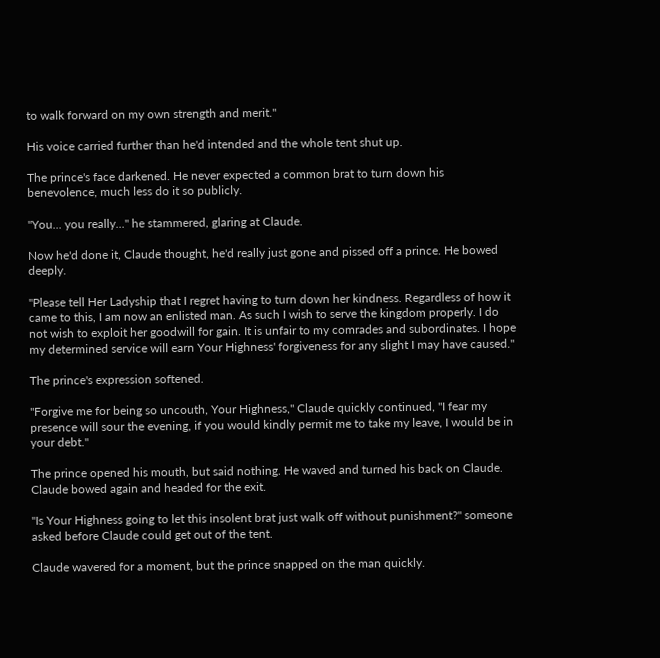to walk forward on my own strength and merit."

His voice carried further than he'd intended and the whole tent shut up.

The prince's face darkened. He never expected a common brat to turn down his benevolence, much less do it so publicly.

"You... you really..." he stammered, glaring at Claude.

Now he'd done it, Claude thought, he'd really just gone and pissed off a prince. He bowed deeply.

"Please tell Her Ladyship that I regret having to turn down her kindness. Regardless of how it came to this, I am now an enlisted man. As such I wish to serve the kingdom properly. I do not wish to exploit her goodwill for gain. It is unfair to my comrades and subordinates. I hope my determined service will earn Your Highness' forgiveness for any slight I may have caused."

The prince's expression softened.

"Forgive me for being so uncouth, Your Highness," Claude quickly continued, "I fear my presence will sour the evening, if you would kindly permit me to take my leave, I would be in your debt."

The prince opened his mouth, but said nothing. He waved and turned his back on Claude. Claude bowed again and headed for the exit.

"Is Your Highness going to let this insolent brat just walk off without punishment?" someone asked before Claude could get out of the tent.

Claude wavered for a moment, but the prince snapped on the man quickly.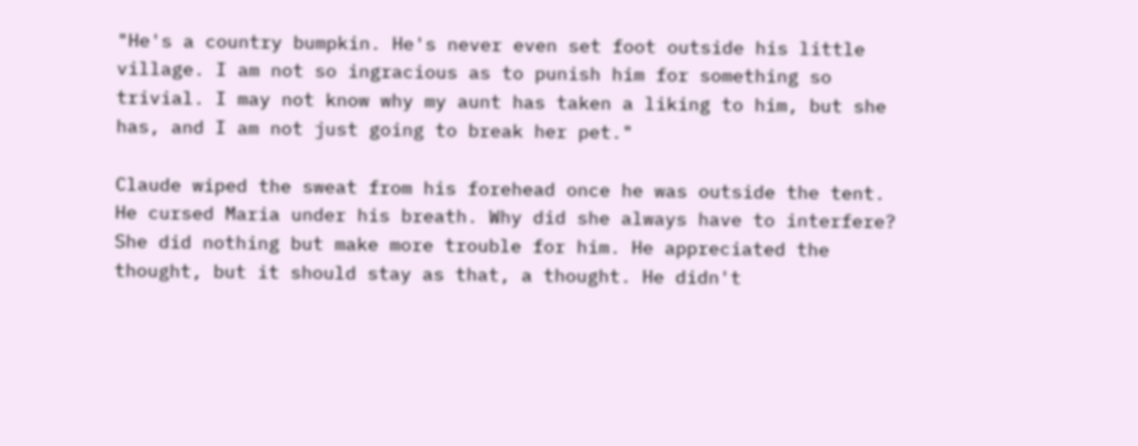"He's a country bumpkin. He's never even set foot outside his little village. I am not so ingracious as to punish him for something so trivial. I may not know why my aunt has taken a liking to him, but she has, and I am not just going to break her pet."

Claude wiped the sweat from his forehead once he was outside the tent. He cursed Maria under his breath. Why did she always have to interfere? She did nothing but make more trouble for him. He appreciated the thought, but it should stay as that, a thought. He didn't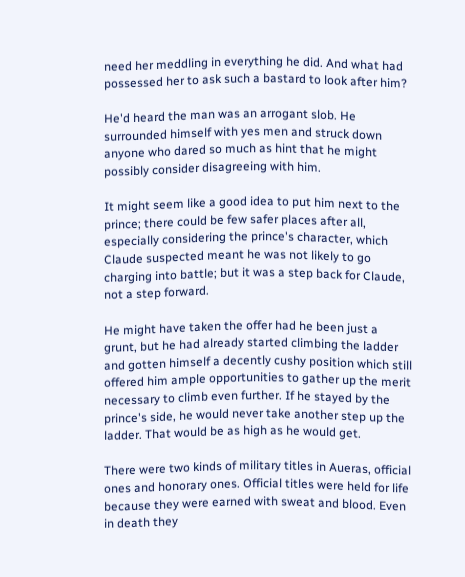need her meddling in everything he did. And what had possessed her to ask such a bastard to look after him?

He'd heard the man was an arrogant slob. He surrounded himself with yes men and struck down anyone who dared so much as hint that he might possibly consider disagreeing with him.

It might seem like a good idea to put him next to the prince; there could be few safer places after all, especially considering the prince's character, which Claude suspected meant he was not likely to go charging into battle; but it was a step back for Claude, not a step forward.

He might have taken the offer had he been just a grunt, but he had already started climbing the ladder and gotten himself a decently cushy position which still offered him ample opportunities to gather up the merit necessary to climb even further. If he stayed by the prince's side, he would never take another step up the ladder. That would be as high as he would get.

There were two kinds of military titles in Aueras, official ones and honorary ones. Official titles were held for life because they were earned with sweat and blood. Even in death they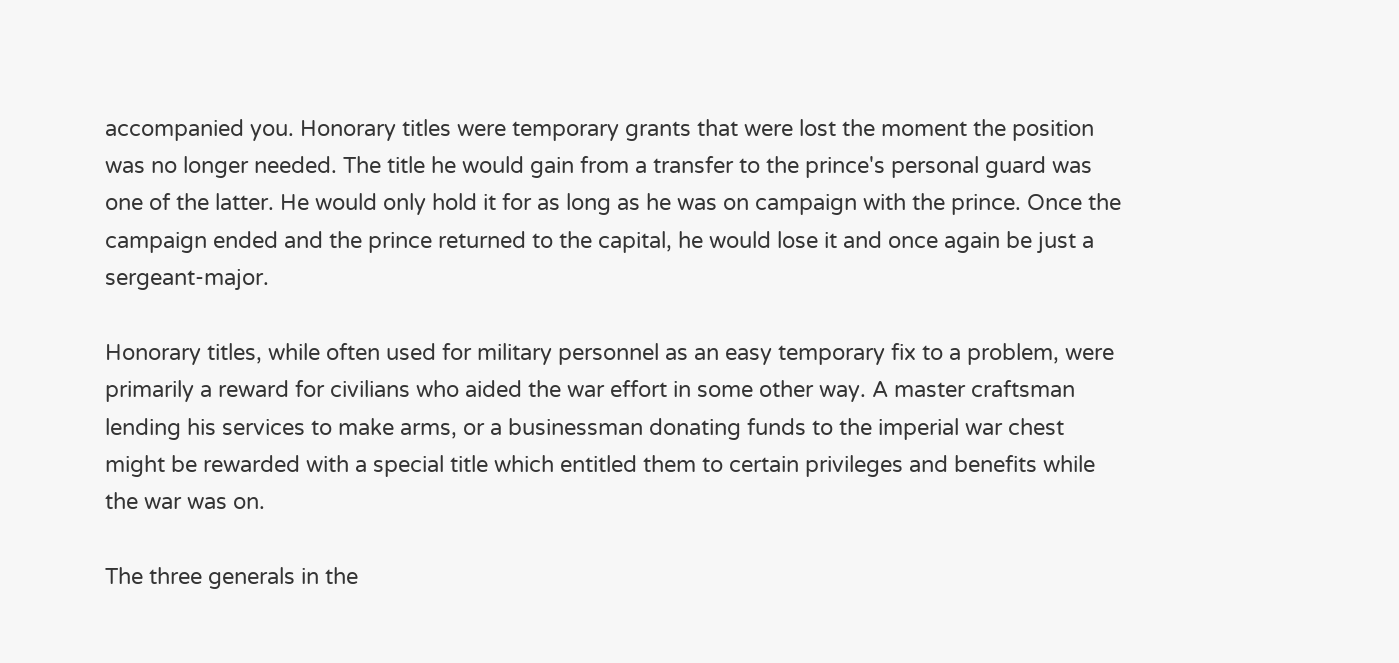accompanied you. Honorary titles were temporary grants that were lost the moment the position was no longer needed. The title he would gain from a transfer to the prince's personal guard was one of the latter. He would only hold it for as long as he was on campaign with the prince. Once the campaign ended and the prince returned to the capital, he would lose it and once again be just a sergeant-major.

Honorary titles, while often used for military personnel as an easy temporary fix to a problem, were primarily a reward for civilians who aided the war effort in some other way. A master craftsman lending his services to make arms, or a businessman donating funds to the imperial war chest might be rewarded with a special title which entitled them to certain privileges and benefits while the war was on.

The three generals in the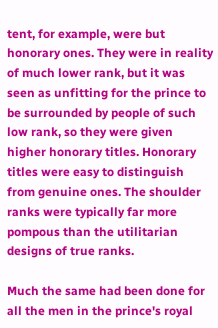tent, for example, were but honorary ones. They were in reality of much lower rank, but it was seen as unfitting for the prince to be surrounded by people of such low rank, so they were given higher honorary titles. Honorary titles were easy to distinguish from genuine ones. The shoulder ranks were typically far more pompous than the utilitarian designs of true ranks.

Much the same had been done for all the men in the prince's royal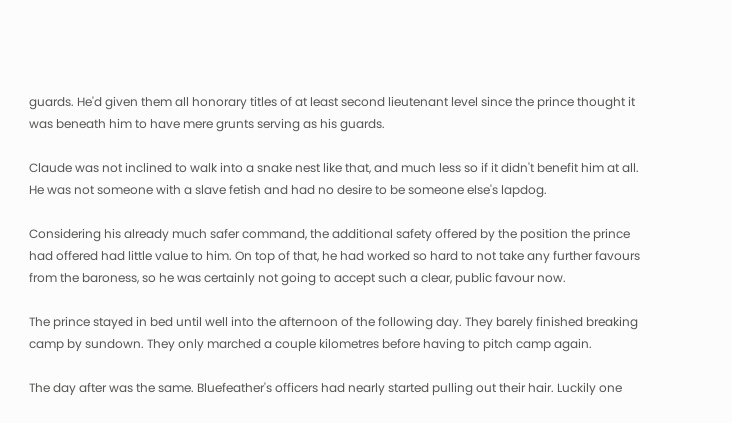guards. He'd given them all honorary titles of at least second lieutenant level since the prince thought it was beneath him to have mere grunts serving as his guards.

Claude was not inclined to walk into a snake nest like that, and much less so if it didn't benefit him at all. He was not someone with a slave fetish and had no desire to be someone else's lapdog.

Considering his already much safer command, the additional safety offered by the position the prince had offered had little value to him. On top of that, he had worked so hard to not take any further favours from the baroness, so he was certainly not going to accept such a clear, public favour now.

The prince stayed in bed until well into the afternoon of the following day. They barely finished breaking camp by sundown. They only marched a couple kilometres before having to pitch camp again.

The day after was the same. Bluefeather's officers had nearly started pulling out their hair. Luckily one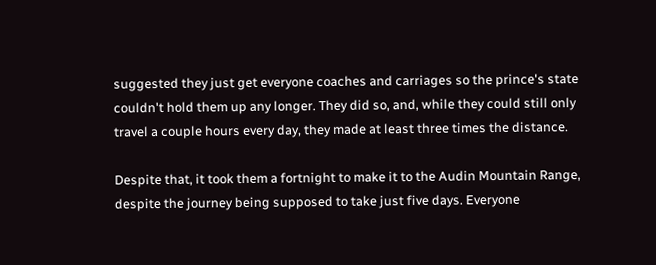suggested they just get everyone coaches and carriages so the prince's state couldn't hold them up any longer. They did so, and, while they could still only travel a couple hours every day, they made at least three times the distance.

Despite that, it took them a fortnight to make it to the Audin Mountain Range, despite the journey being supposed to take just five days. Everyone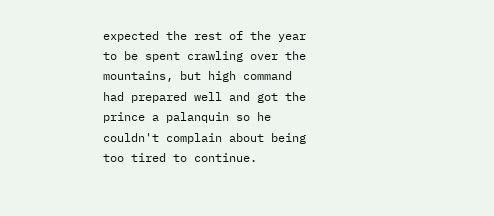expected the rest of the year to be spent crawling over the mountains, but high command had prepared well and got the prince a palanquin so he couldn't complain about being too tired to continue.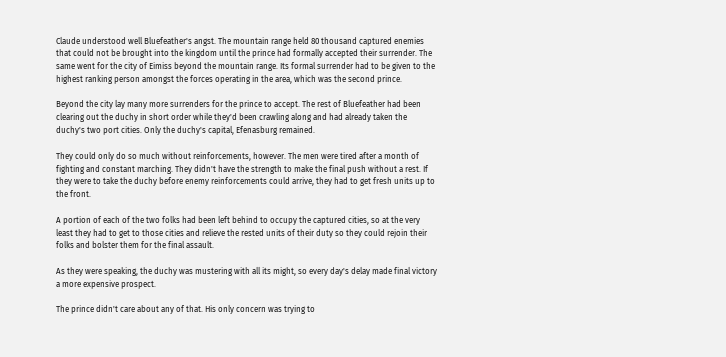Claude understood well Bluefeather's angst. The mountain range held 80 thousand captured enemies that could not be brought into the kingdom until the prince had formally accepted their surrender. The same went for the city of Eimiss beyond the mountain range. Its formal surrender had to be given to the highest ranking person amongst the forces operating in the area, which was the second prince.

Beyond the city lay many more surrenders for the prince to accept. The rest of Bluefeather had been clearing out the duchy in short order while they'd been crawling along and had already taken the duchy's two port cities. Only the duchy's capital, Efenasburg remained.

They could only do so much without reinforcements, however. The men were tired after a month of fighting and constant marching. They didn't have the strength to make the final push without a rest. If they were to take the duchy before enemy reinforcements could arrive, they had to get fresh units up to the front.

A portion of each of the two folks had been left behind to occupy the captured cities, so at the very least they had to get to those cities and relieve the rested units of their duty so they could rejoin their folks and bolster them for the final assault.

As they were speaking, the duchy was mustering with all its might, so every day's delay made final victory a more expensive prospect.

The prince didn't care about any of that. His only concern was trying to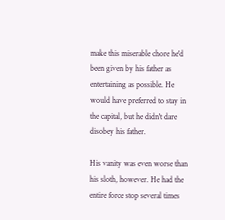make this miserable chore he'd been given by his father as entertaining as possible. He would have preferred to stay in the capital, but he didn't dare disobey his father.

His vanity was even worse than his sloth, however. He had the entire force stop several times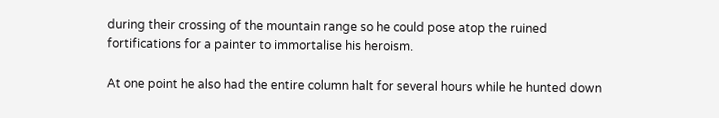during their crossing of the mountain range so he could pose atop the ruined fortifications for a painter to immortalise his heroism.

At one point he also had the entire column halt for several hours while he hunted down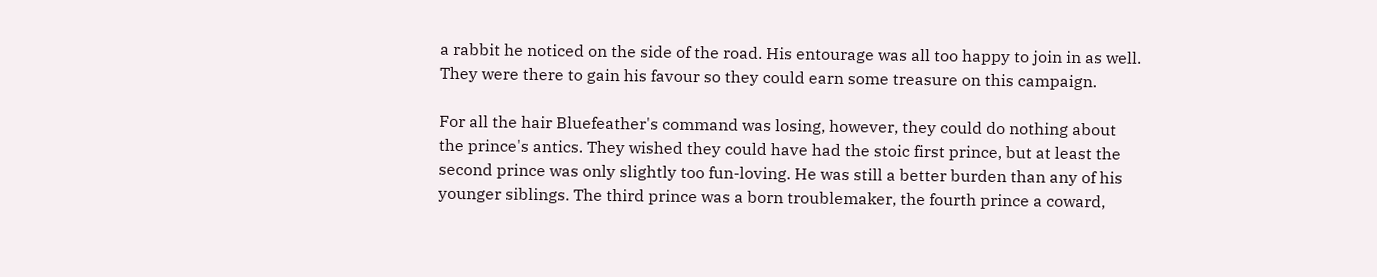a rabbit he noticed on the side of the road. His entourage was all too happy to join in as well. They were there to gain his favour so they could earn some treasure on this campaign.

For all the hair Bluefeather's command was losing, however, they could do nothing about the prince's antics. They wished they could have had the stoic first prince, but at least the second prince was only slightly too fun-loving. He was still a better burden than any of his younger siblings. The third prince was a born troublemaker, the fourth prince a coward,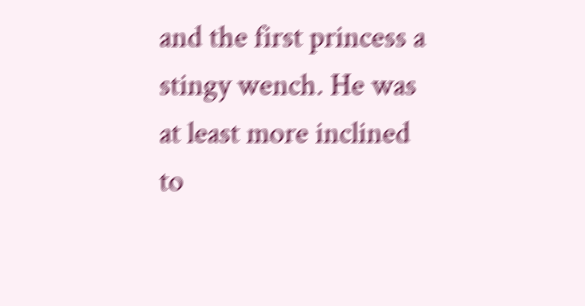and the first princess a stingy wench. He was at least more inclined to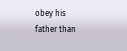obey his father than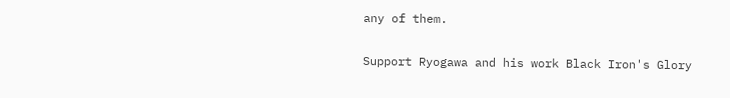any of them.

Support Ryogawa and his work Black Iron's Glory